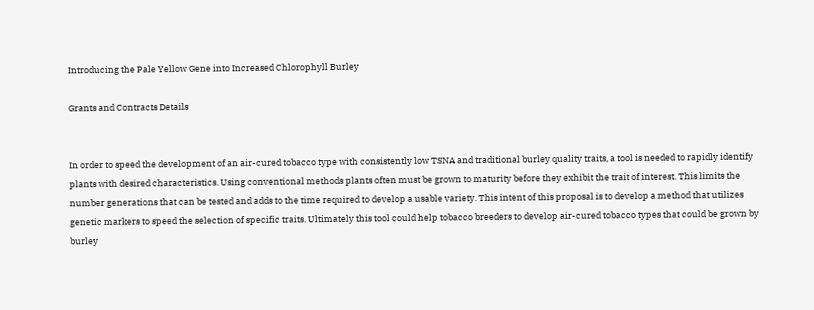Introducing the Pale Yellow Gene into Increased Chlorophyll Burley

Grants and Contracts Details


In order to speed the development of an air-cured tobacco type with consistently low TSNA and traditional burley quality traits, a tool is needed to rapidly identify plants with desired characteristics. Using conventional methods plants often must be grown to maturity before they exhibit the trait of interest. This limits the number generations that can be tested and adds to the time required to develop a usable variety. This intent of this proposal is to develop a method that utilizes genetic markers to speed the selection of specific traits. Ultimately this tool could help tobacco breeders to develop air-cured tobacco types that could be grown by burley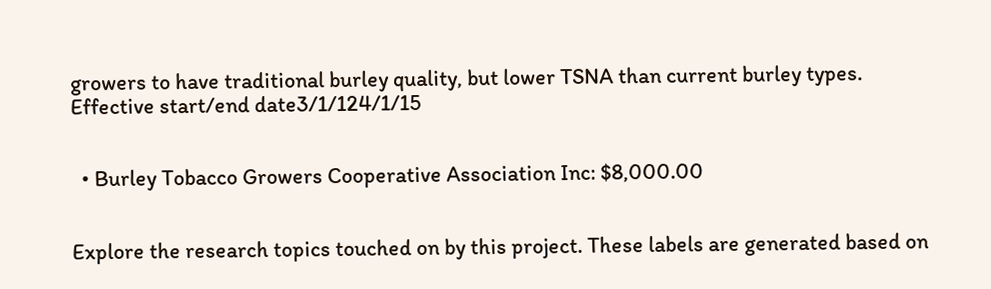growers to have traditional burley quality, but lower TSNA than current burley types.
Effective start/end date3/1/124/1/15


  • Burley Tobacco Growers Cooperative Association Inc: $8,000.00


Explore the research topics touched on by this project. These labels are generated based on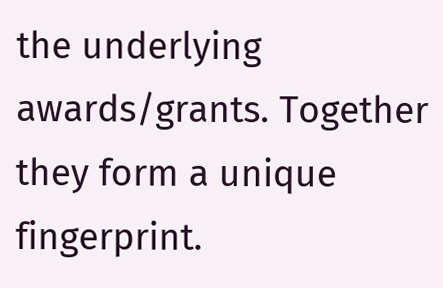the underlying awards/grants. Together they form a unique fingerprint.